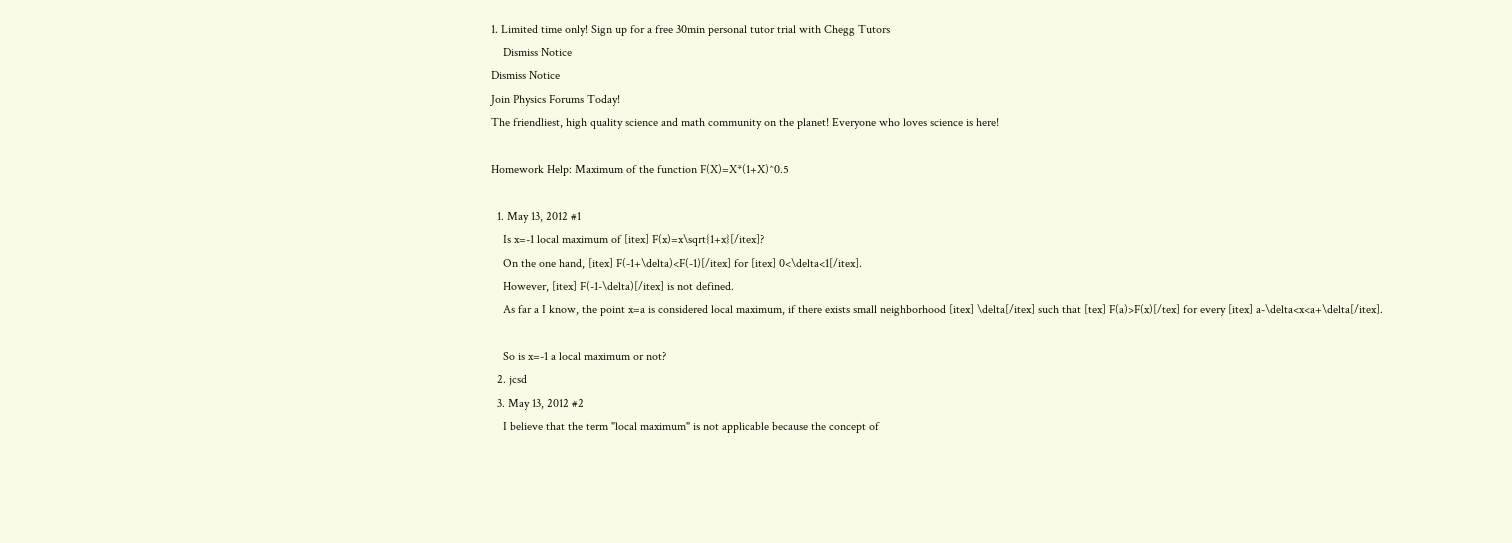1. Limited time only! Sign up for a free 30min personal tutor trial with Chegg Tutors
    Dismiss Notice
Dismiss Notice
Join Physics Forums Today!
The friendliest, high quality science and math community on the planet! Everyone who loves science is here!

Homework Help: Maximum of the function F(X)=X*(1+X)^0.5

  1. May 13, 2012 #1
    Is x=-1 local maximum of [itex] F(x)=x\sqrt{1+x}[/itex]?
    On the one hand, [itex] F(-1+\delta)<F(-1)[/itex] for [itex] 0<\delta<1[/itex].
    However, [itex] F(-1-\delta)[/itex] is not defined.
    As far a I know, the point x=a is considered local maximum, if there exists small neighborhood [itex] \delta[/itex] such that [tex] F(a)>F(x)[/tex] for every [itex] a-\delta<x<a+\delta[/itex].

    So is x=-1 a local maximum or not?
  2. jcsd
  3. May 13, 2012 #2
    I believe that the term "local maximum" is not applicable because the concept of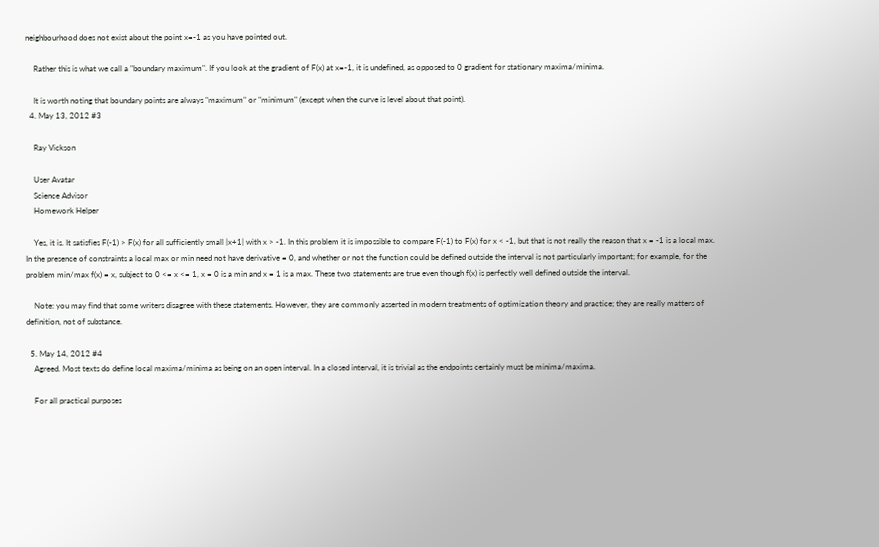neighbourhood does not exist about the point x=-1 as you have pointed out.

    Rather this is what we call a "boundary maximum". If you look at the gradient of F(x) at x=-1, it is undefined, as opposed to 0 gradient for stationary maxima/minima.

    It is worth noting that boundary points are always "maximum" or "minimum" (except when the curve is level about that point).
  4. May 13, 2012 #3

    Ray Vickson

    User Avatar
    Science Advisor
    Homework Helper

    Yes, it is. It satisfies F(-1) > F(x) for all sufficiently small |x+1| with x > -1. In this problem it is impossible to compare F(-1) to F(x) for x < -1, but that is not really the reason that x = -1 is a local max. In the presence of constraints a local max or min need not have derivative = 0, and whether or not the function could be defined outside the interval is not particularly important; for example, for the problem min/max f(x) = x, subject to 0 <= x <= 1, x = 0 is a min and x = 1 is a max. These two statements are true even though f(x) is perfectly well defined outside the interval.

    Note: you may find that some writers disagree with these statements. However, they are commonly asserted in modern treatments of optimization theory and practice; they are really matters of definition, not of substance.

  5. May 14, 2012 #4
    Agreed. Most texts do define local maxima/minima as being on an open interval. In a closed interval, it is trivial as the endpoints certainly must be minima/maxima.

    For all practical purposes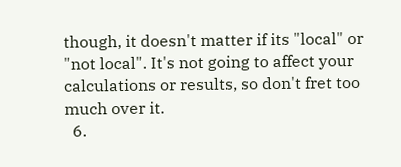though, it doesn't matter if its "local" or "not local". It's not going to affect your calculations or results, so don't fret too much over it.
  6.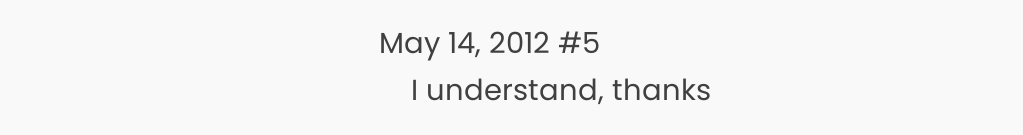May 14, 2012 #5
    I understand, thanks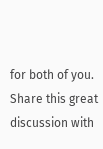for both of you.
Share this great discussion with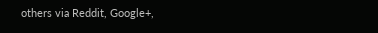others via Reddit, Google+,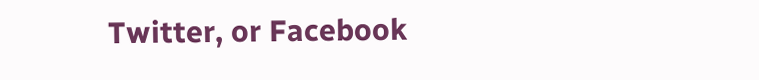Twitter, or Facebook